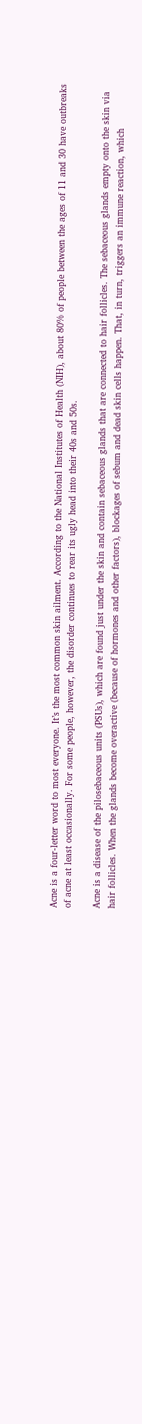Acne is a four-letter word to most everyone. It’s the most common skin ailment. According to the National Institutes of Health (NIH), about 80% of people between the ages of 11 and 30 have outbreaks of acne at least occasionally. For some people, however, the disorder continues to rear its ugly head into their 40s and 50s.

Acne is a disease of the pilosebaceous units (PSUs), which are found just under the skin and contain sebaceous glands that are connected to hair follicles. The sebaceous glands empty onto the skin via hair follicles. When the glands become overactive (because of hormones and other factors), blockages of sebum and dead skin cells happen. That, in turn, triggers an immune reaction, which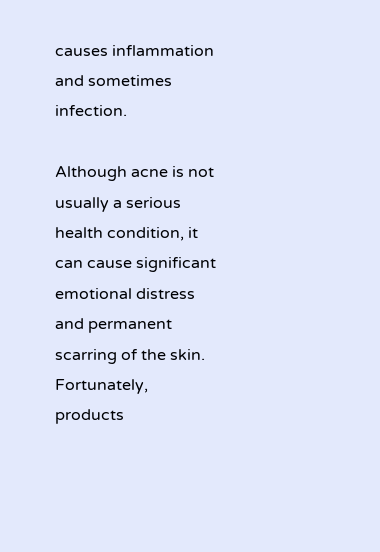causes inflammation and sometimes infection.

Although acne is not usually a serious health condition, it can cause significant emotional distress and permanent scarring of the skin. Fortunately, products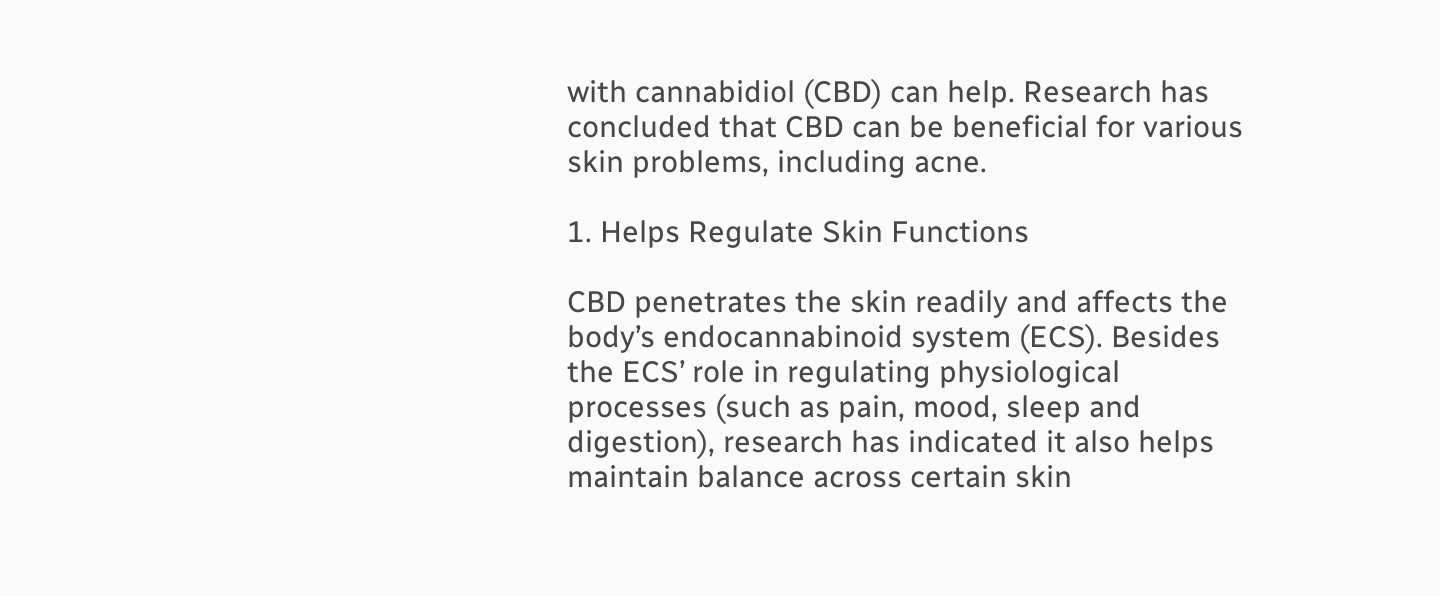with cannabidiol (CBD) can help. Research has concluded that CBD can be beneficial for various skin problems, including acne.

1. Helps Regulate Skin Functions

CBD penetrates the skin readily and affects the body’s endocannabinoid system (ECS). Besides the ECS’ role in regulating physiological processes (such as pain, mood, sleep and digestion), research has indicated it also helps maintain balance across certain skin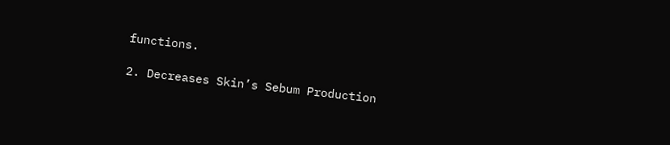functions.

2. Decreases Skin’s Sebum Production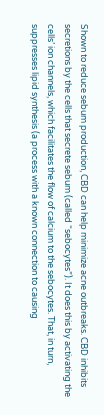Shown to reduce sebum production, CBD can help minimize acne outbreaks. CBD inhibits secretions by the cells that secrete sebum (called “sebocytes”). It does this by activating the cells’ ion channels, which facilitates the flow of calcium to the sebocytes. That, in turn, suppresses lipid synthesis (a process with a known connection to causing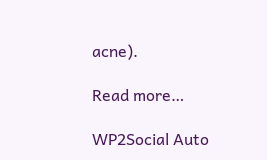acne).

Read more…

WP2Social Auto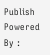Publish Powered By :